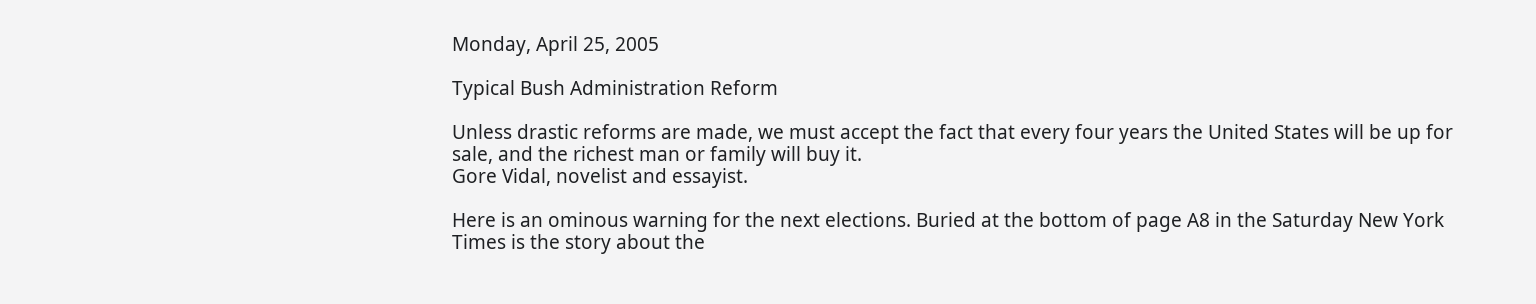Monday, April 25, 2005

Typical Bush Administration Reform

Unless drastic reforms are made, we must accept the fact that every four years the United States will be up for sale, and the richest man or family will buy it.
Gore Vidal, novelist and essayist.

Here is an ominous warning for the next elections. Buried at the bottom of page A8 in the Saturday New York Times is the story about the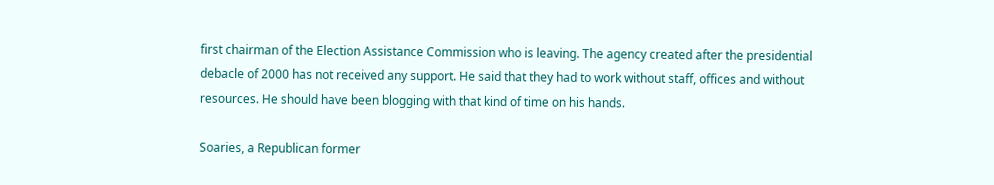first chairman of the Election Assistance Commission who is leaving. The agency created after the presidential debacle of 2000 has not received any support. He said that they had to work without staff, offices and without resources. He should have been blogging with that kind of time on his hands.

Soaries, a Republican former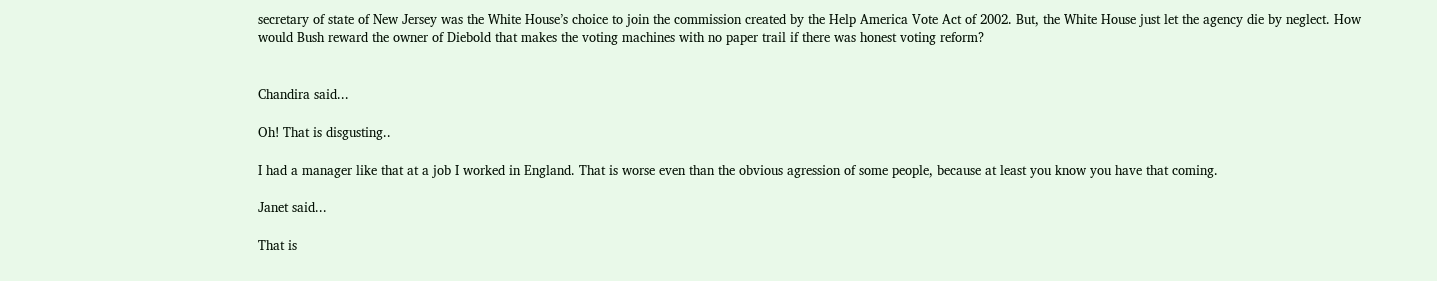secretary of state of New Jersey was the White House’s choice to join the commission created by the Help America Vote Act of 2002. But, the White House just let the agency die by neglect. How would Bush reward the owner of Diebold that makes the voting machines with no paper trail if there was honest voting reform?


Chandira said...

Oh! That is disgusting..

I had a manager like that at a job I worked in England. That is worse even than the obvious agression of some people, because at least you know you have that coming.

Janet said...

That is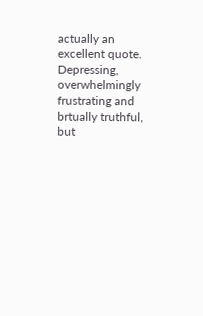actually an excellent quote. Depressing, overwhelmingly frustrating and brtually truthful, but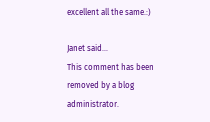excellent all the same.:)

Janet said...
This comment has been removed by a blog administrator.